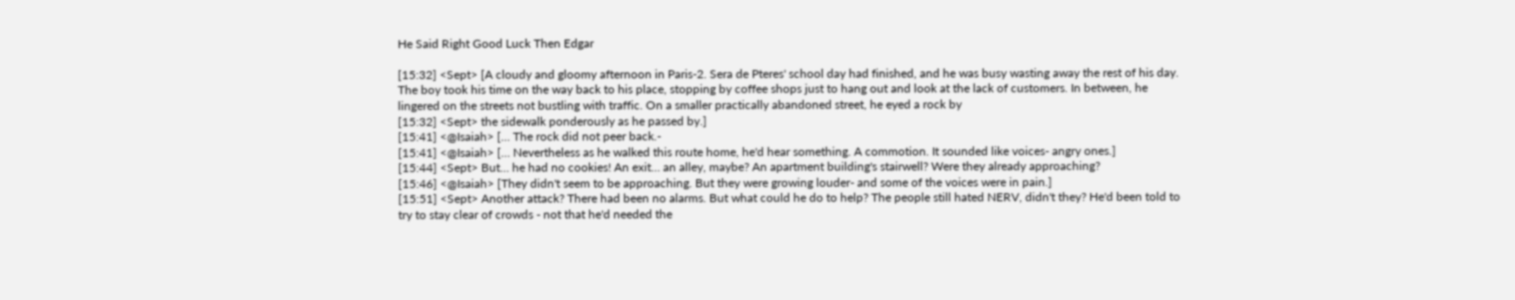He Said Right Good Luck Then Edgar

[15:32] <Sept> [A cloudy and gloomy afternoon in Paris-2. Sera de Pteres' school day had finished, and he was busy wasting away the rest of his day. The boy took his time on the way back to his place, stopping by coffee shops just to hang out and look at the lack of customers. In between, he lingered on the streets not bustling with traffic. On a smaller practically abandoned street, he eyed a rock by
[15:32] <Sept> the sidewalk ponderously as he passed by.]
[15:41] <@Isaiah> [… The rock did not peer back.-
[15:41] <@Isaiah> [… Nevertheless as he walked this route home, he'd hear something. A commotion. It sounded like voices- angry ones.]
[15:44] <Sept> But… he had no cookies! An exit… an alley, maybe? An apartment building's stairwell? Were they already approaching?
[15:46] <@Isaiah> [They didn't seem to be approaching. But they were growing louder- and some of the voices were in pain.]
[15:51] <Sept> Another attack? There had been no alarms. But what could he do to help? The people still hated NERV, didn't they? He'd been told to try to stay clear of crowds - not that he'd needed the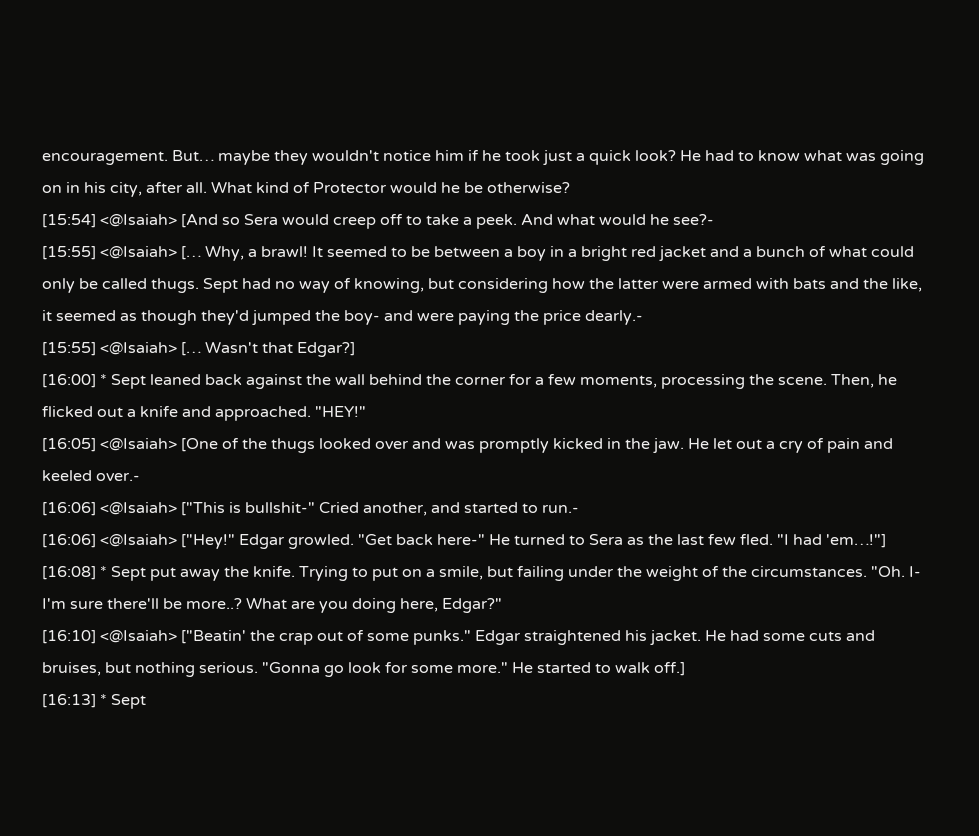encouragement. But… maybe they wouldn't notice him if he took just a quick look? He had to know what was going on in his city, after all. What kind of Protector would he be otherwise?
[15:54] <@Isaiah> [And so Sera would creep off to take a peek. And what would he see?-
[15:55] <@Isaiah> [… Why, a brawl! It seemed to be between a boy in a bright red jacket and a bunch of what could only be called thugs. Sept had no way of knowing, but considering how the latter were armed with bats and the like, it seemed as though they'd jumped the boy- and were paying the price dearly.-
[15:55] <@Isaiah> [… Wasn't that Edgar?]
[16:00] * Sept leaned back against the wall behind the corner for a few moments, processing the scene. Then, he flicked out a knife and approached. "HEY!"
[16:05] <@Isaiah> [One of the thugs looked over and was promptly kicked in the jaw. He let out a cry of pain and keeled over.-
[16:06] <@Isaiah> ["This is bullshit-" Cried another, and started to run.-
[16:06] <@Isaiah> ["Hey!" Edgar growled. "Get back here-" He turned to Sera as the last few fled. "I had 'em…!"]
[16:08] * Sept put away the knife. Trying to put on a smile, but failing under the weight of the circumstances. "Oh. I-I'm sure there'll be more..? What are you doing here, Edgar?"
[16:10] <@Isaiah> ["Beatin' the crap out of some punks." Edgar straightened his jacket. He had some cuts and bruises, but nothing serious. "Gonna go look for some more." He started to walk off.]
[16:13] * Sept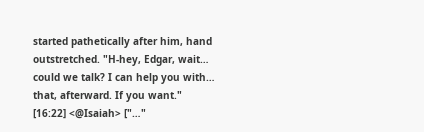started pathetically after him, hand outstretched. "H-hey, Edgar, wait… could we talk? I can help you with… that, afterward. If you want."
[16:22] <@Isaiah> ["…"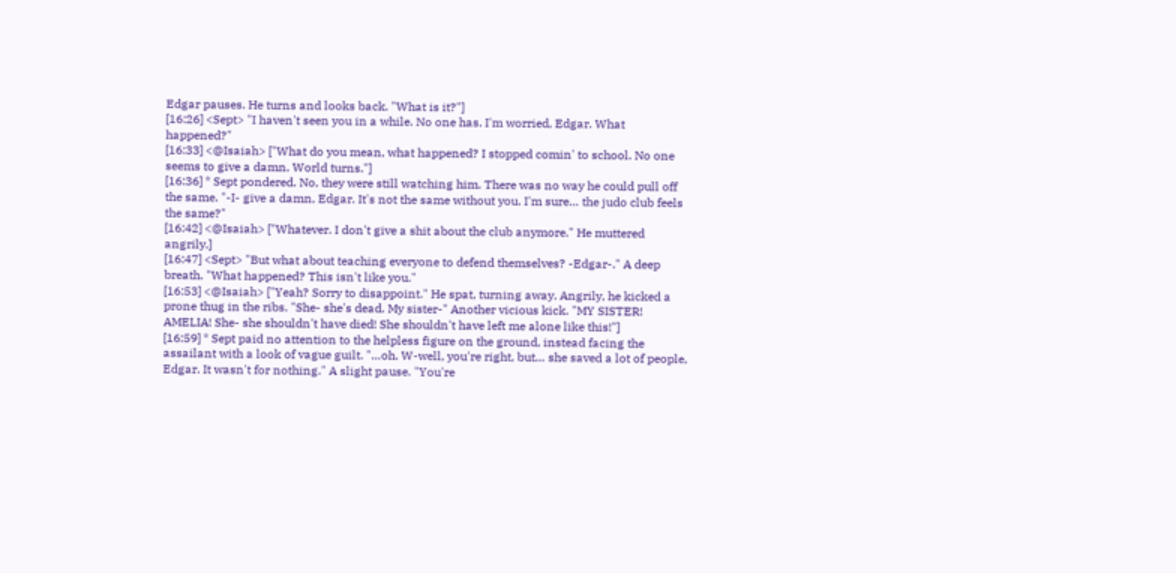Edgar pauses. He turns and looks back. "What is it?"]
[16:26] <Sept> "I haven't seen you in a while. No one has. I'm worried, Edgar. What happened?"
[16:33] <@Isaiah> ["What do you mean, what happened? I stopped comin' to school. No one seems to give a damn. World turns."]
[16:36] * Sept pondered. No, they were still watching him. There was no way he could pull off the same. "-I- give a damn, Edgar. It's not the same without you. I'm sure… the judo club feels the same?"
[16:42] <@Isaiah> ["Whatever. I don't give a shit about the club anymore." He muttered angrily.]
[16:47] <Sept> "But what about teaching everyone to defend themselves? -Edgar-." A deep breath. "What happened? This isn't like you."
[16:53] <@Isaiah> ["Yeah? Sorry to disappoint." He spat, turning away. Angrily, he kicked a prone thug in the ribs. "She- she's dead. My sister-" Another vicious kick. "MY SISTER! AMELIA! She- she shouldn't have died! She shouldn't have left me alone like this!"]
[16:59] * Sept paid no attention to the helpless figure on the ground, instead facing the assailant with a look of vague guilt. "…oh. W-well, you're right, but… she saved a lot of people, Edgar. It wasn't for nothing." A slight pause. "You're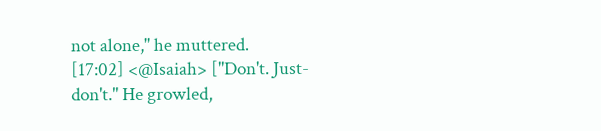not alone," he muttered.
[17:02] <@Isaiah> ["Don't. Just- don't." He growled,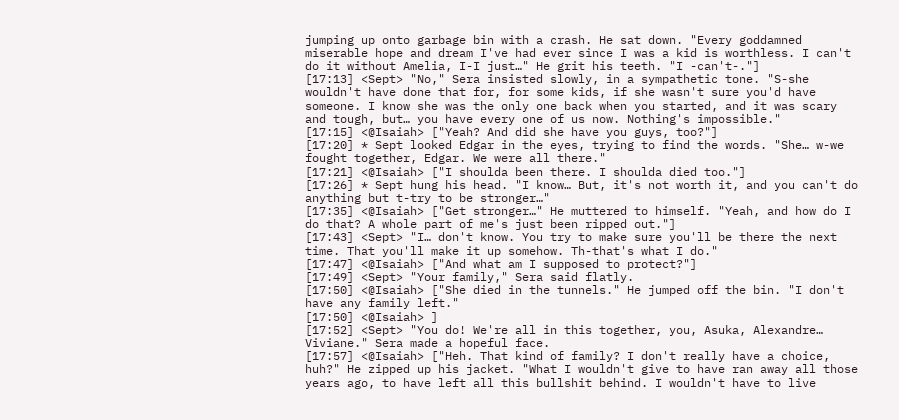jumping up onto garbage bin with a crash. He sat down. "Every goddamned miserable hope and dream I've had ever since I was a kid is worthless. I can't do it without Amelia, I-I just…" He grit his teeth. "I -can't-."]
[17:13] <Sept> "No," Sera insisted slowly, in a sympathetic tone. "S-she wouldn't have done that for, for some kids, if she wasn't sure you'd have someone. I know she was the only one back when you started, and it was scary and tough, but… you have every one of us now. Nothing's impossible."
[17:15] <@Isaiah> ["Yeah? And did she have you guys, too?"]
[17:20] * Sept looked Edgar in the eyes, trying to find the words. "She… w-we fought together, Edgar. We were all there."
[17:21] <@Isaiah> ["I shoulda been there. I shoulda died too."]
[17:26] * Sept hung his head. "I know… But, it's not worth it, and you can't do anything but t-try to be stronger…"
[17:35] <@Isaiah> ["Get stronger…" He muttered to himself. "Yeah, and how do I do that? A whole part of me's just been ripped out."]
[17:43] <Sept> "I… don't know. You try to make sure you'll be there the next time. That you'll make it up somehow. Th-that's what I do."
[17:47] <@Isaiah> ["And what am I supposed to protect?"]
[17:49] <Sept> "Your family," Sera said flatly.
[17:50] <@Isaiah> ["She died in the tunnels." He jumped off the bin. "I don't have any family left."
[17:50] <@Isaiah> ]
[17:52] <Sept> "You do! We're all in this together, you, Asuka, Alexandre… Viviane." Sera made a hopeful face.
[17:57] <@Isaiah> ["Heh. That kind of family? I don't really have a choice, huh?" He zipped up his jacket. "What I wouldn't give to have ran away all those years ago, to have left all this bullshit behind. I wouldn't have to live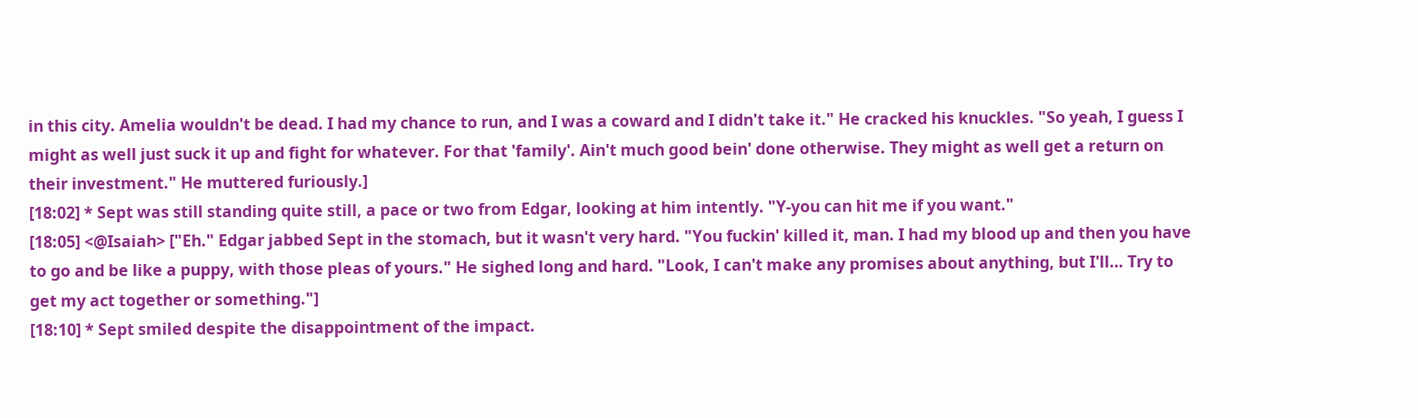in this city. Amelia wouldn't be dead. I had my chance to run, and I was a coward and I didn't take it." He cracked his knuckles. "So yeah, I guess I might as well just suck it up and fight for whatever. For that 'family'. Ain't much good bein' done otherwise. They might as well get a return on their investment." He muttered furiously.]
[18:02] * Sept was still standing quite still, a pace or two from Edgar, looking at him intently. "Y-you can hit me if you want."
[18:05] <@Isaiah> ["Eh." Edgar jabbed Sept in the stomach, but it wasn't very hard. "You fuckin' killed it, man. I had my blood up and then you have to go and be like a puppy, with those pleas of yours." He sighed long and hard. "Look, I can't make any promises about anything, but I'll… Try to get my act together or something."]
[18:10] * Sept smiled despite the disappointment of the impact.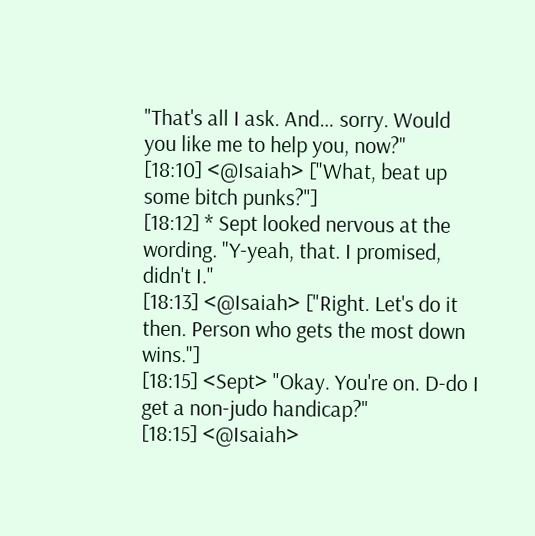"That's all I ask. And… sorry. Would you like me to help you, now?"
[18:10] <@Isaiah> ["What, beat up some bitch punks?"]
[18:12] * Sept looked nervous at the wording. "Y-yeah, that. I promised, didn't I."
[18:13] <@Isaiah> ["Right. Let's do it then. Person who gets the most down wins."]
[18:15] <Sept> "Okay. You're on. D-do I get a non-judo handicap?"
[18:15] <@Isaiah>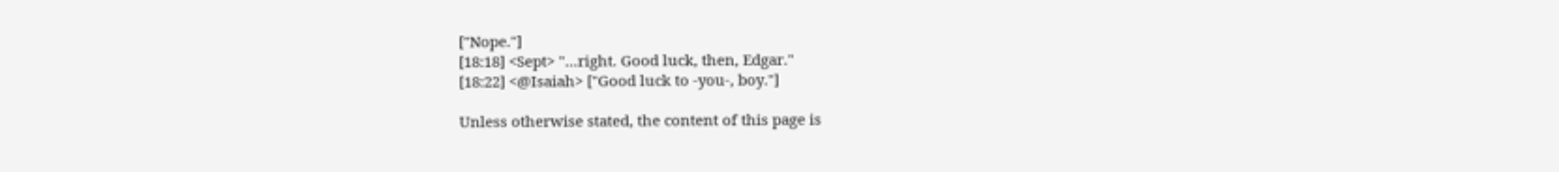["Nope."]
[18:18] <Sept> "…right. Good luck, then, Edgar."
[18:22] <@Isaiah> ["Good luck to -you-, boy."]

Unless otherwise stated, the content of this page is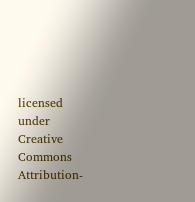licensed under Creative Commons Attribution-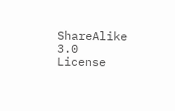ShareAlike 3.0 License